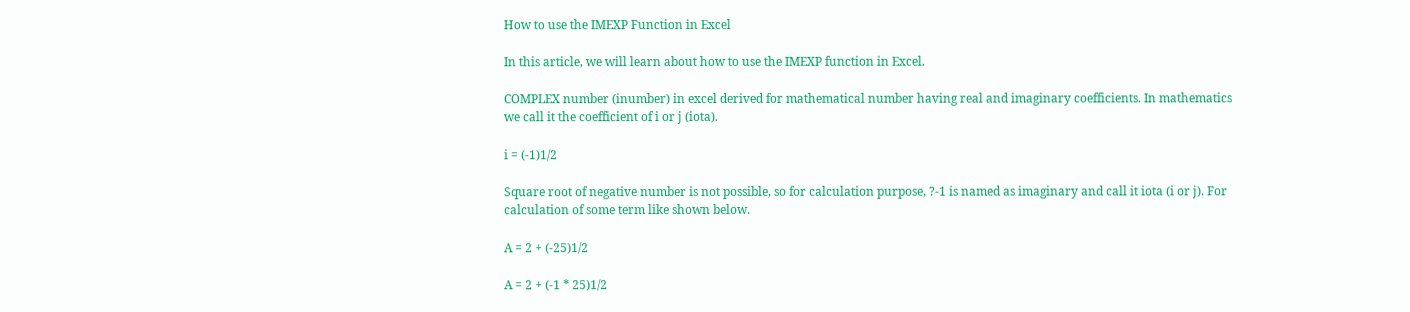How to use the IMEXP Function in Excel

In this article, we will learn about how to use the IMEXP function in Excel.

COMPLEX number (inumber) in excel derived for mathematical number having real and imaginary coefficients. In mathematics we call it the coefficient of i or j (iota).

i = (-1)1/2

Square root of negative number is not possible, so for calculation purpose, ?-1 is named as imaginary and call it iota (i or j). For calculation of some term like shown below.

A = 2 + (-25)1/2

A = 2 + (-1 * 25)1/2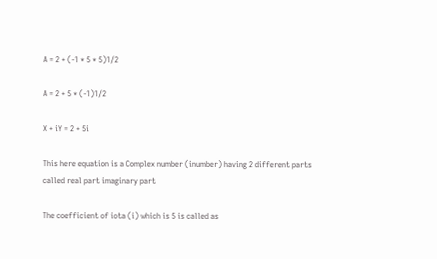A = 2 + (-1 * 5 * 5)1/2

A = 2 + 5 * (-1)1/2

X + iY = 2 + 5i

This here equation is a Complex number (inumber) having 2 different parts called real part imaginary part

The coefficient of iota (i) which is 5 is called as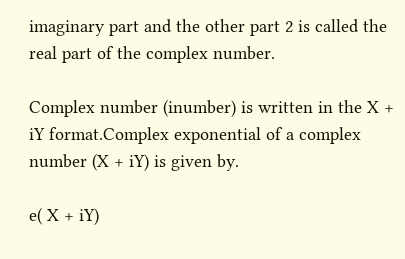imaginary part and the other part 2 is called the real part of the complex number.

Complex number (inumber) is written in the X + iY format.Complex exponential of a complex number (X + iY) is given by.

e( X + iY)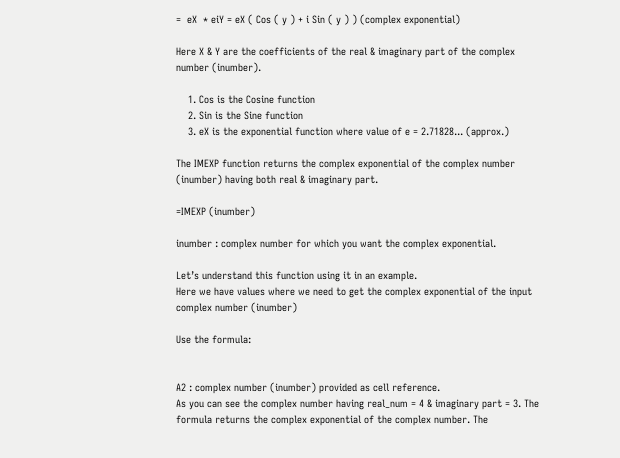=  eX  * eiY = eX ( Cos ( y ) + i Sin ( y ) ) (complex exponential)

Here X & Y are the coefficients of the real & imaginary part of the complex number (inumber).

    1. Cos is the Cosine function
    2. Sin is the Sine function
    3. eX is the exponential function where value of e = 2.71828... (approx.)

The IMEXP function returns the complex exponential of the complex number (inumber) having both real & imaginary part.

=IMEXP (inumber)

inumber : complex number for which you want the complex exponential.

Let’s understand this function using it in an example.
Here we have values where we need to get the complex exponential of the input complex number (inumber)

Use the formula:


A2 : complex number (inumber) provided as cell reference.
As you can see the complex number having real_num = 4 & imaginary part = 3. The formula returns the complex exponential of the complex number. The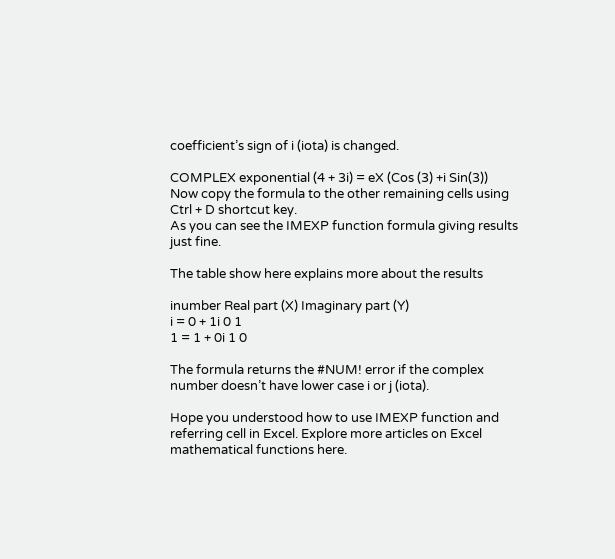coefficient’s sign of i (iota) is changed.

COMPLEX exponential (4 + 3i) = eX (Cos (3) +i Sin(3))
Now copy the formula to the other remaining cells using Ctrl + D shortcut key.
As you can see the IMEXP function formula giving results just fine.

The table show here explains more about the results

inumber Real part (X) Imaginary part (Y)
i = 0 + 1i 0 1
1 = 1 + 0i 1 0

The formula returns the #NUM! error if the complex number doesn’t have lower case i or j (iota).

Hope you understood how to use IMEXP function and referring cell in Excel. Explore more articles on Excel mathematical functions here.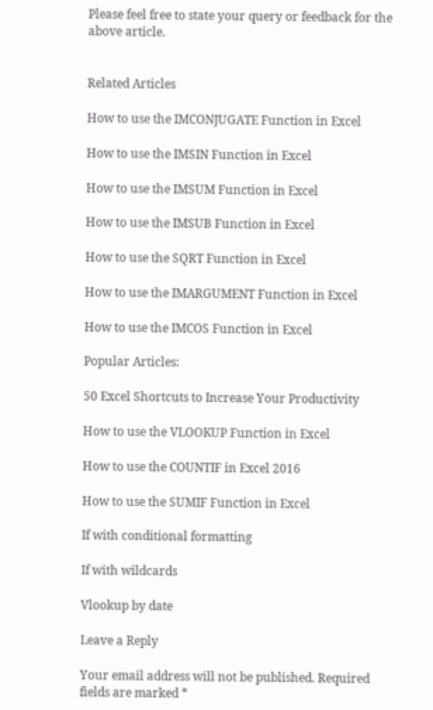Please feel free to state your query or feedback for the above article.


Related Articles

How to use the IMCONJUGATE Function in Excel

How to use the IMSIN Function in Excel

How to use the IMSUM Function in Excel

How to use the IMSUB Function in Excel

How to use the SQRT Function in Excel

How to use the IMARGUMENT Function in Excel

How to use the IMCOS Function in Excel

Popular Articles:

50 Excel Shortcuts to Increase Your Productivity

How to use the VLOOKUP Function in Excel

How to use the COUNTIF in Excel 2016

How to use the SUMIF Function in Excel

If with conditional formatting

If with wildcards

Vlookup by date

Leave a Reply

Your email address will not be published. Required fields are marked *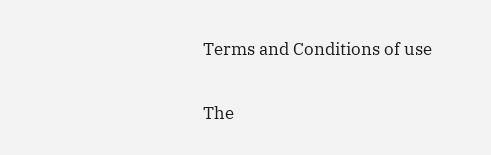Terms and Conditions of use

The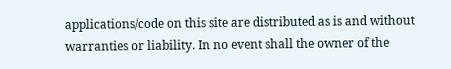applications/code on this site are distributed as is and without warranties or liability. In no event shall the owner of the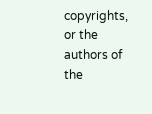copyrights, or the authors of the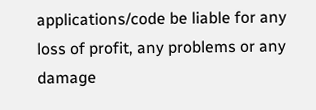applications/code be liable for any loss of profit, any problems or any damage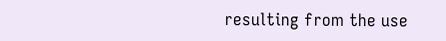resulting from the use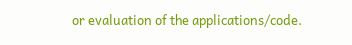or evaluation of the applications/code.